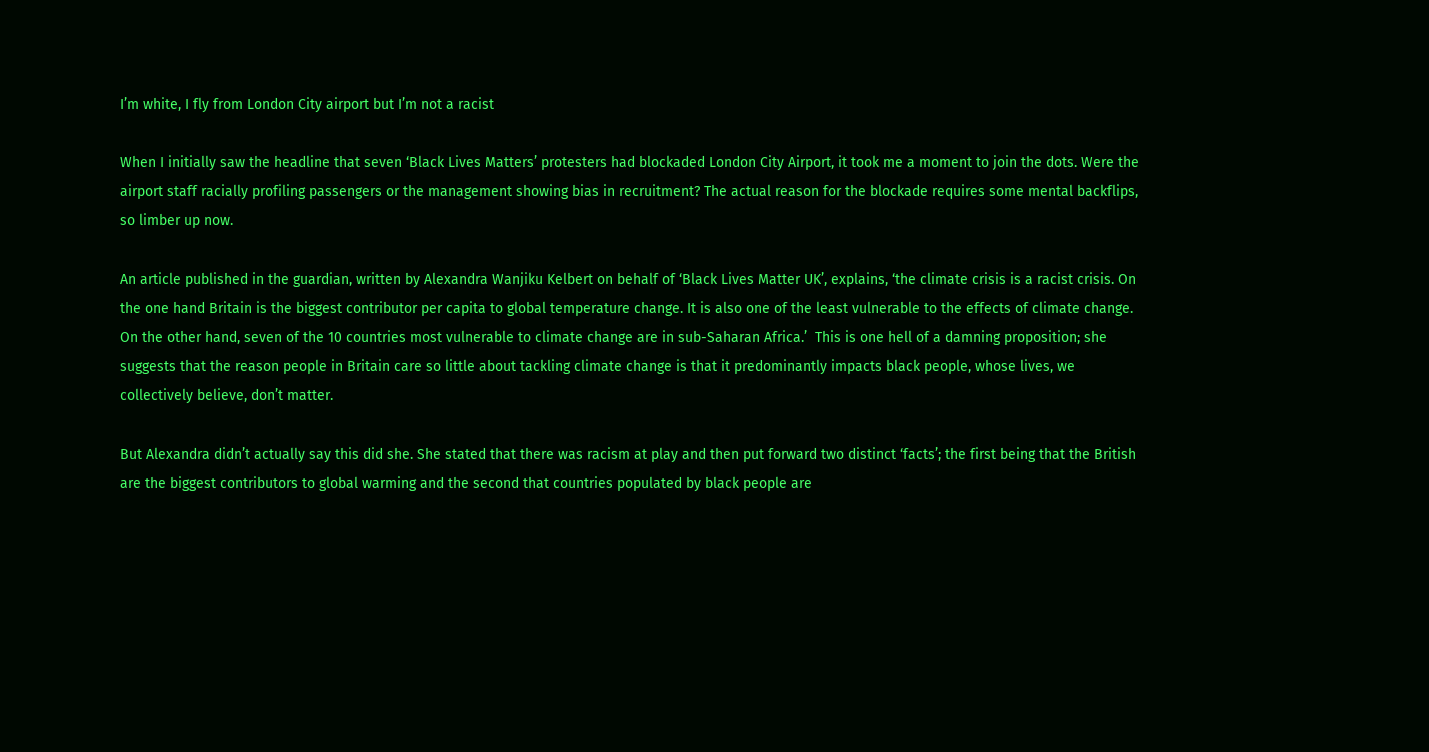I’m white, I fly from London City airport but I’m not a racist

When I initially saw the headline that seven ‘Black Lives Matters’ protesters had blockaded London City Airport, it took me a moment to join the dots. Were the airport staff racially profiling passengers or the management showing bias in recruitment? The actual reason for the blockade requires some mental backflips, so limber up now.

An article published in the guardian, written by Alexandra Wanjiku Kelbert on behalf of ‘Black Lives Matter UK’, explains, ‘the climate crisis is a racist crisis. On the one hand Britain is the biggest contributor per capita to global temperature change. It is also one of the least vulnerable to the effects of climate change. On the other hand, seven of the 10 countries most vulnerable to climate change are in sub-Saharan Africa.’  This is one hell of a damning proposition; she suggests that the reason people in Britain care so little about tackling climate change is that it predominantly impacts black people, whose lives, we collectively believe, don’t matter.

But Alexandra didn’t actually say this did she. She stated that there was racism at play and then put forward two distinct ‘facts’; the first being that the British are the biggest contributors to global warming and the second that countries populated by black people are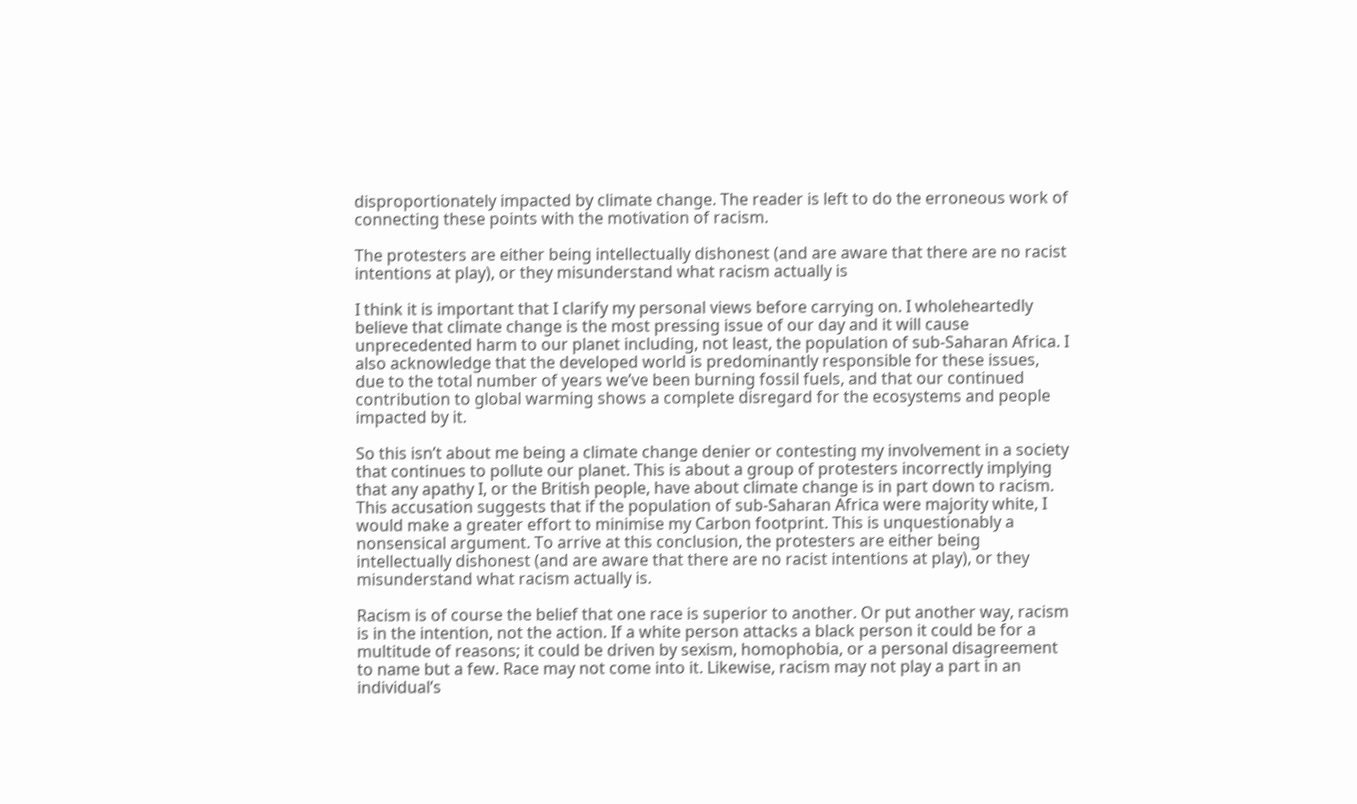disproportionately impacted by climate change. The reader is left to do the erroneous work of connecting these points with the motivation of racism.

The protesters are either being intellectually dishonest (and are aware that there are no racist intentions at play), or they misunderstand what racism actually is

I think it is important that I clarify my personal views before carrying on. I wholeheartedly believe that climate change is the most pressing issue of our day and it will cause unprecedented harm to our planet including, not least, the population of sub-Saharan Africa. I also acknowledge that the developed world is predominantly responsible for these issues, due to the total number of years we’ve been burning fossil fuels, and that our continued contribution to global warming shows a complete disregard for the ecosystems and people impacted by it.

So this isn’t about me being a climate change denier or contesting my involvement in a society that continues to pollute our planet. This is about a group of protesters incorrectly implying that any apathy I, or the British people, have about climate change is in part down to racism. This accusation suggests that if the population of sub-Saharan Africa were majority white, I would make a greater effort to minimise my Carbon footprint. This is unquestionably a nonsensical argument. To arrive at this conclusion, the protesters are either being intellectually dishonest (and are aware that there are no racist intentions at play), or they misunderstand what racism actually is.

Racism is of course the belief that one race is superior to another. Or put another way, racism is in the intention, not the action. If a white person attacks a black person it could be for a multitude of reasons; it could be driven by sexism, homophobia, or a personal disagreement to name but a few. Race may not come into it. Likewise, racism may not play a part in an individual’s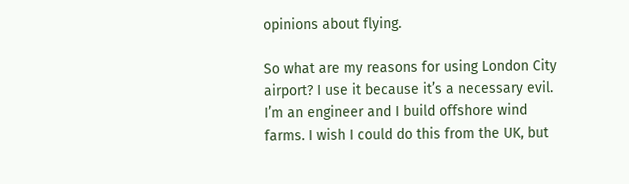opinions about flying.

So what are my reasons for using London City airport? I use it because it’s a necessary evil. I’m an engineer and I build offshore wind farms. I wish I could do this from the UK, but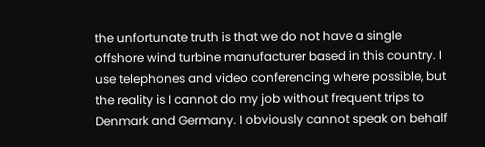the unfortunate truth is that we do not have a single offshore wind turbine manufacturer based in this country. I use telephones and video conferencing where possible, but the reality is I cannot do my job without frequent trips to Denmark and Germany. I obviously cannot speak on behalf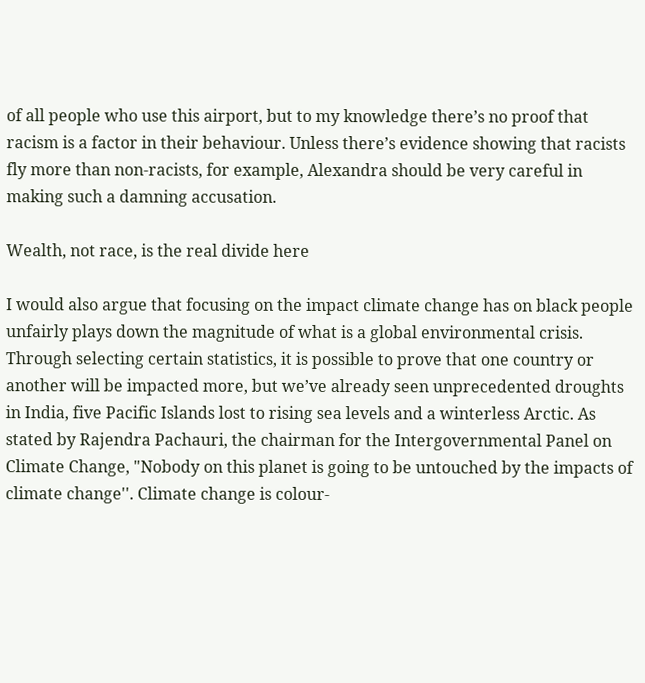of all people who use this airport, but to my knowledge there’s no proof that racism is a factor in their behaviour. Unless there’s evidence showing that racists fly more than non-racists, for example, Alexandra should be very careful in making such a damning accusation.

Wealth, not race, is the real divide here

I would also argue that focusing on the impact climate change has on black people unfairly plays down the magnitude of what is a global environmental crisis. Through selecting certain statistics, it is possible to prove that one country or another will be impacted more, but we’ve already seen unprecedented droughts in India, five Pacific Islands lost to rising sea levels and a winterless Arctic. As stated by Rajendra Pachauri, the chairman for the Intergovernmental Panel on Climate Change, "Nobody on this planet is going to be untouched by the impacts of climate change''. Climate change is colour-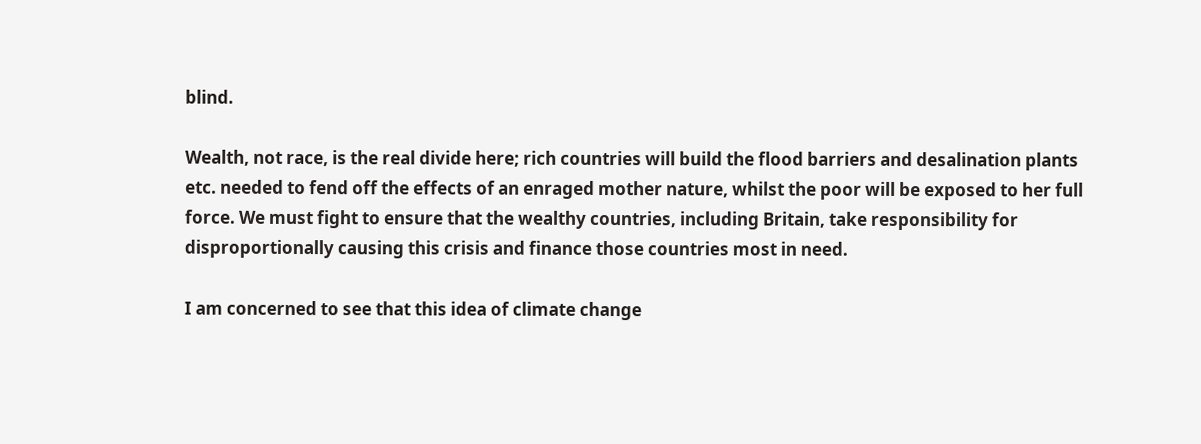blind.

Wealth, not race, is the real divide here; rich countries will build the flood barriers and desalination plants etc. needed to fend off the effects of an enraged mother nature, whilst the poor will be exposed to her full force. We must fight to ensure that the wealthy countries, including Britain, take responsibility for disproportionally causing this crisis and finance those countries most in need.

I am concerned to see that this idea of climate change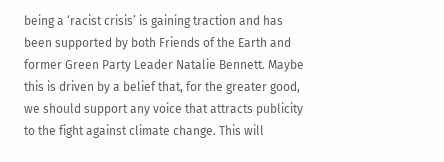being a ‘racist crisis’ is gaining traction and has been supported by both Friends of the Earth and former Green Party Leader Natalie Bennett. Maybe this is driven by a belief that, for the greater good, we should support any voice that attracts publicity to the fight against climate change. This will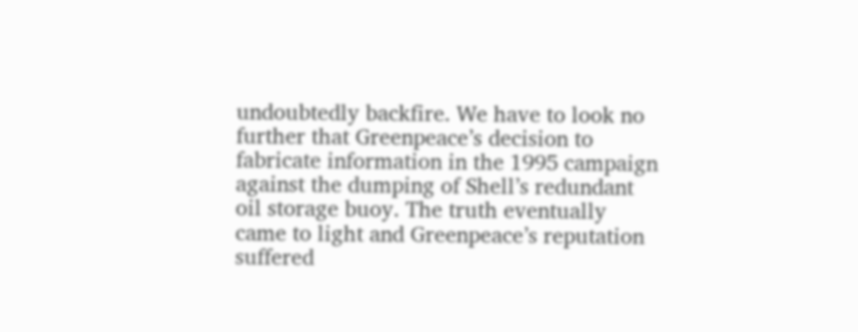undoubtedly backfire. We have to look no further that Greenpeace’s decision to fabricate information in the 1995 campaign against the dumping of Shell’s redundant oil storage buoy. The truth eventually came to light and Greenpeace’s reputation suffered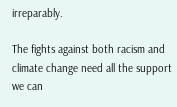irreparably.

The fights against both racism and climate change need all the support we can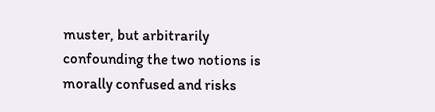muster, but arbitrarily confounding the two notions is morally confused and risks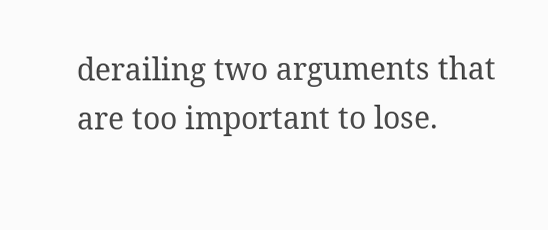derailing two arguments that are too important to lose.